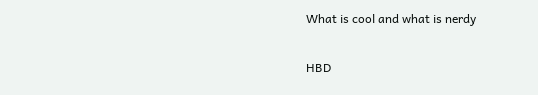What is cool and what is nerdy

HBD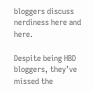bloggers discuss nerdiness here and here.

Despite being HBD bloggers, they’ve missed the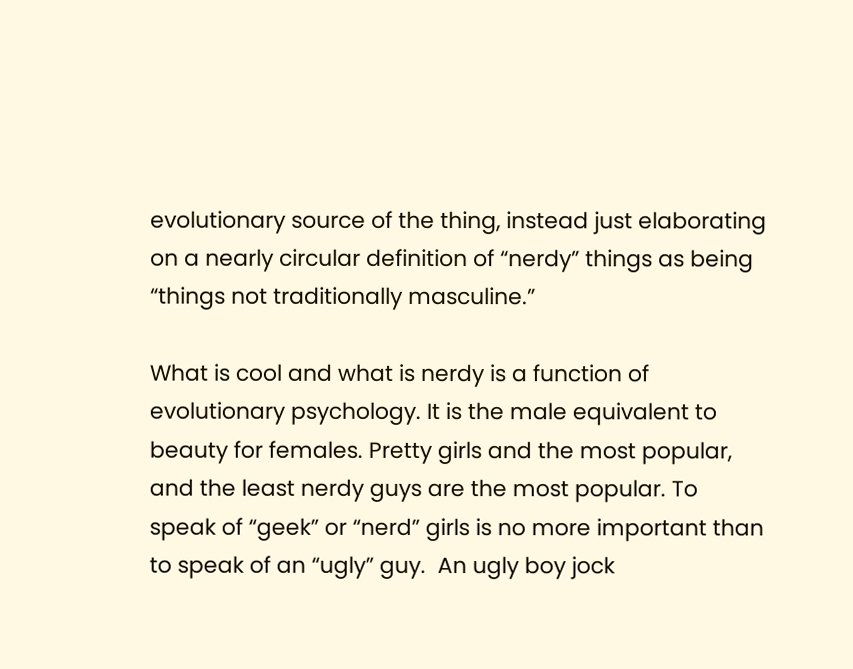evolutionary source of the thing, instead just elaborating on a nearly circular definition of “nerdy” things as being “things not traditionally masculine.”

What is cool and what is nerdy is a function of evolutionary psychology. It is the male equivalent to beauty for females. Pretty girls and the most popular, and the least nerdy guys are the most popular. To speak of “geek” or “nerd” girls is no more important than to speak of an “ugly” guy.  An ugly boy jock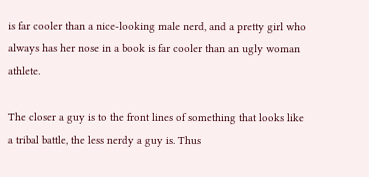is far cooler than a nice-looking male nerd, and a pretty girl who always has her nose in a book is far cooler than an ugly woman athlete.

The closer a guy is to the front lines of something that looks like a tribal battle, the less nerdy a guy is. Thus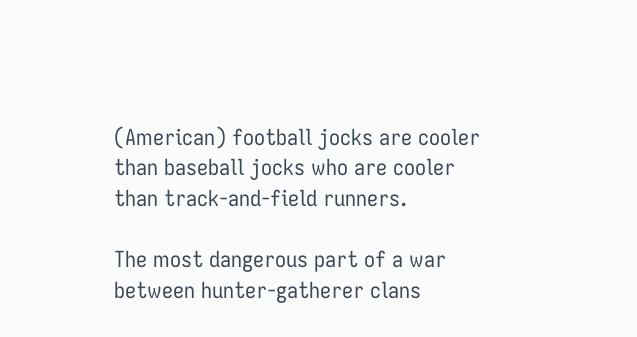(American) football jocks are cooler than baseball jocks who are cooler than track-and-field runners.

The most dangerous part of a war between hunter-gatherer clans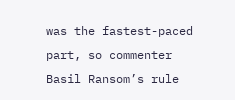was the fastest-paced part, so commenter Basil Ransom’s rule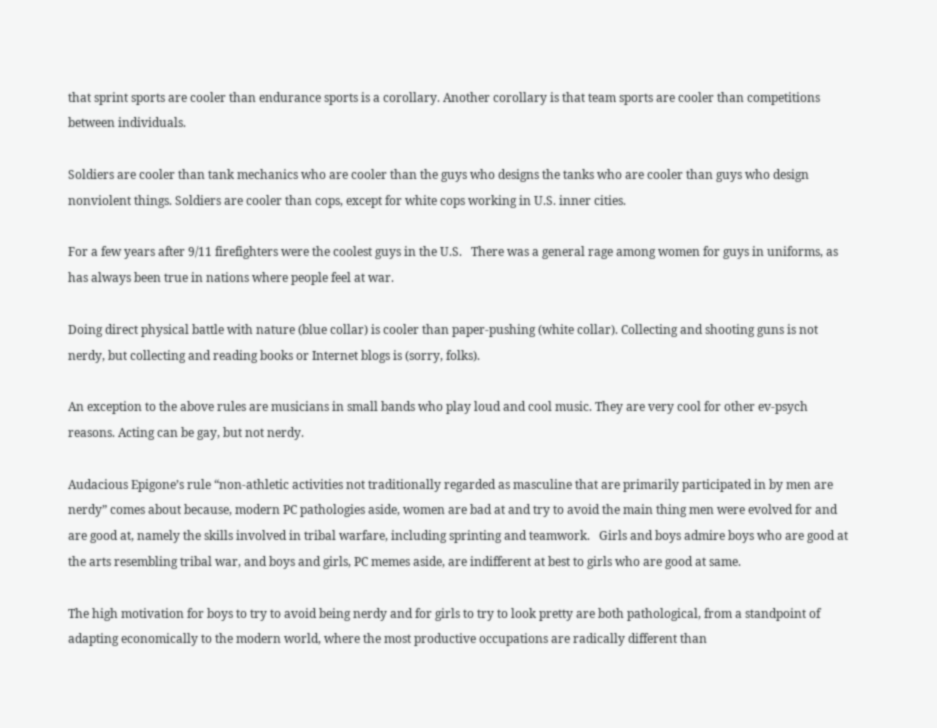that sprint sports are cooler than endurance sports is a corollary. Another corollary is that team sports are cooler than competitions between individuals.

Soldiers are cooler than tank mechanics who are cooler than the guys who designs the tanks who are cooler than guys who design nonviolent things. Soldiers are cooler than cops, except for white cops working in U.S. inner cities.

For a few years after 9/11 firefighters were the coolest guys in the U.S.   There was a general rage among women for guys in uniforms, as has always been true in nations where people feel at war.

Doing direct physical battle with nature (blue collar) is cooler than paper-pushing (white collar). Collecting and shooting guns is not nerdy, but collecting and reading books or Internet blogs is (sorry, folks).

An exception to the above rules are musicians in small bands who play loud and cool music. They are very cool for other ev-psych reasons. Acting can be gay, but not nerdy.

Audacious Epigone’s rule “non-athletic activities not traditionally regarded as masculine that are primarily participated in by men are nerdy” comes about because, modern PC pathologies aside, women are bad at and try to avoid the main thing men were evolved for and are good at, namely the skills involved in tribal warfare, including sprinting and teamwork.   Girls and boys admire boys who are good at the arts resembling tribal war, and boys and girls, PC memes aside, are indifferent at best to girls who are good at same.

The high motivation for boys to try to avoid being nerdy and for girls to try to look pretty are both pathological, from a standpoint of adapting economically to the modern world, where the most productive occupations are radically different than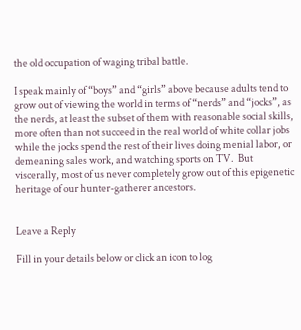the old occupation of waging tribal battle.

I speak mainly of “boys” and “girls” above because adults tend to grow out of viewing the world in terms of “nerds” and “jocks”, as the nerds, at least the subset of them with reasonable social skills, more often than not succeed in the real world of white collar jobs while the jocks spend the rest of their lives doing menial labor, or demeaning sales work, and watching sports on TV.  But viscerally, most of us never completely grow out of this epigenetic heritage of our hunter-gatherer ancestors.


Leave a Reply

Fill in your details below or click an icon to log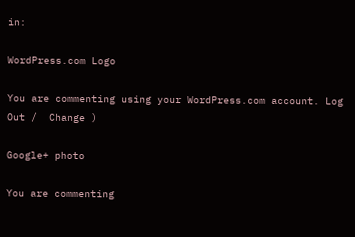in:

WordPress.com Logo

You are commenting using your WordPress.com account. Log Out /  Change )

Google+ photo

You are commenting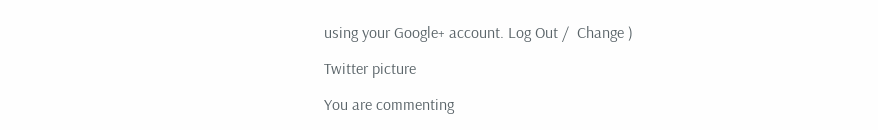using your Google+ account. Log Out /  Change )

Twitter picture

You are commenting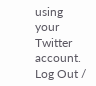using your Twitter account. Log Out /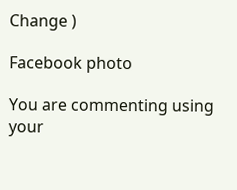Change )

Facebook photo

You are commenting using your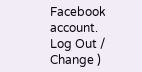Facebook account. Log Out /  Change )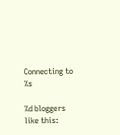Connecting to %s

%d bloggers like this: